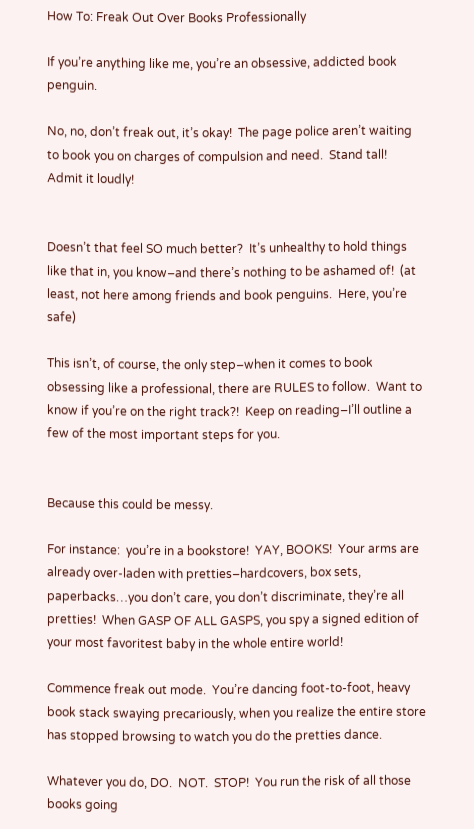How To: Freak Out Over Books Professionally

If you’re anything like me, you’re an obsessive, addicted book penguin.

No, no, don’t freak out, it’s okay!  The page police aren’t waiting to book you on charges of compulsion and need.  Stand tall!  Admit it loudly!


Doesn’t that feel SO much better?  It’s unhealthy to hold things like that in, you know–and there’s nothing to be ashamed of!  (at least, not here among friends and book penguins.  Here, you’re safe)

This isn’t, of course, the only step–when it comes to book obsessing like a professional, there are RULES to follow.  Want to know if you’re on the right track?!  Keep on reading–I’ll outline a few of the most important steps for you.


Because this could be messy.

For instance:  you’re in a bookstore!  YAY, BOOKS!  Your arms are already over-laden with pretties–hardcovers, box sets, paperbacks…you don’t care, you don’t discriminate, they’re all pretties!  When GASP OF ALL GASPS, you spy a signed edition of your most favoritest baby in the whole entire world!

Commence freak out mode.  You’re dancing foot-to-foot, heavy book stack swaying precariously, when you realize the entire store has stopped browsing to watch you do the pretties dance.

Whatever you do, DO.  NOT.  STOP!  You run the risk of all those books going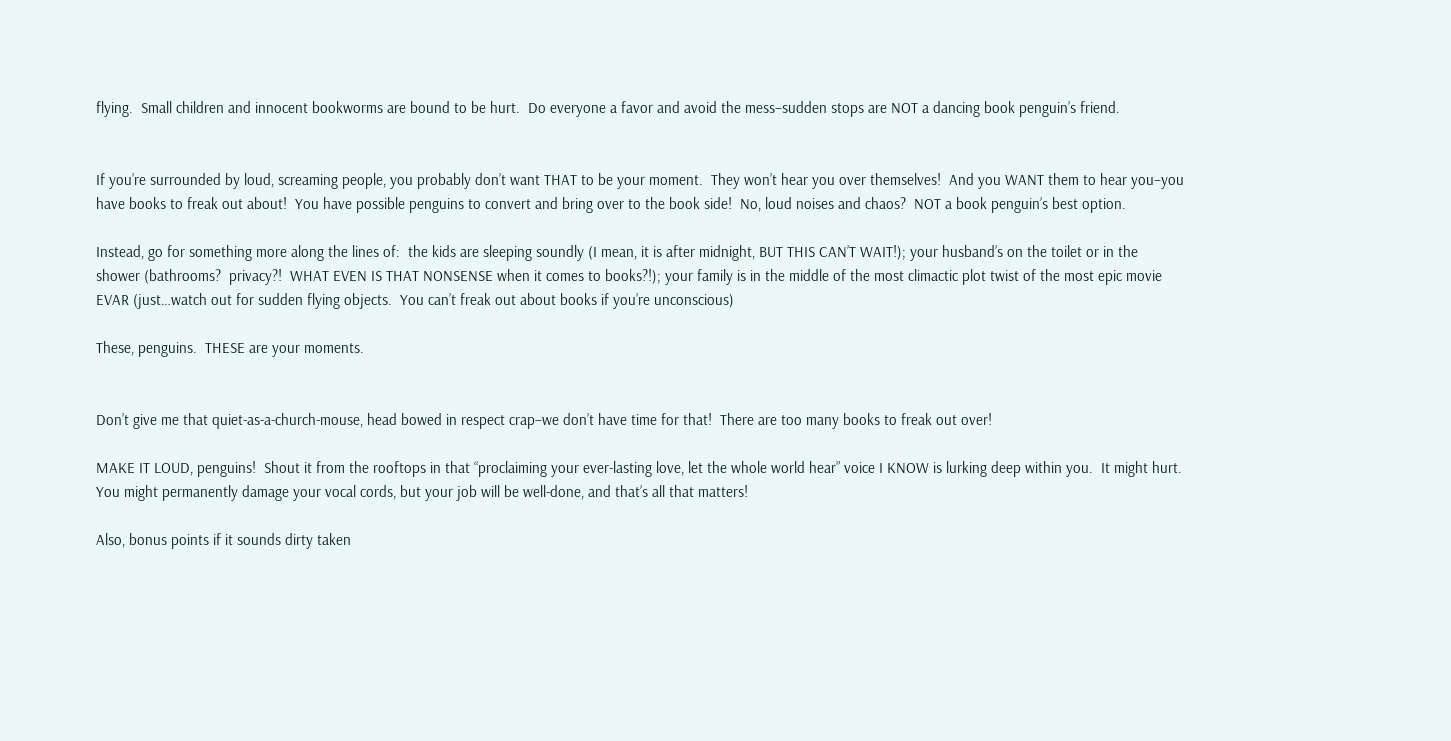flying.  Small children and innocent bookworms are bound to be hurt.  Do everyone a favor and avoid the mess–sudden stops are NOT a dancing book penguin’s friend.


If you’re surrounded by loud, screaming people, you probably don’t want THAT to be your moment.  They won’t hear you over themselves!  And you WANT them to hear you–you have books to freak out about!  You have possible penguins to convert and bring over to the book side!  No, loud noises and chaos?  NOT a book penguin’s best option.

Instead, go for something more along the lines of:  the kids are sleeping soundly (I mean, it is after midnight, BUT THIS CAN’T WAIT!); your husband’s on the toilet or in the shower (bathrooms?  privacy?!  WHAT EVEN IS THAT NONSENSE when it comes to books?!); your family is in the middle of the most climactic plot twist of the most epic movie EVAR (just…watch out for sudden flying objects.  You can’t freak out about books if you’re unconscious)

These, penguins.  THESE are your moments.


Don’t give me that quiet-as-a-church-mouse, head bowed in respect crap–we don’t have time for that!  There are too many books to freak out over!

MAKE IT LOUD, penguins!  Shout it from the rooftops in that “proclaiming your ever-lasting love, let the whole world hear” voice I KNOW is lurking deep within you.  It might hurt.  You might permanently damage your vocal cords, but your job will be well-done, and that’s all that matters!

Also, bonus points if it sounds dirty taken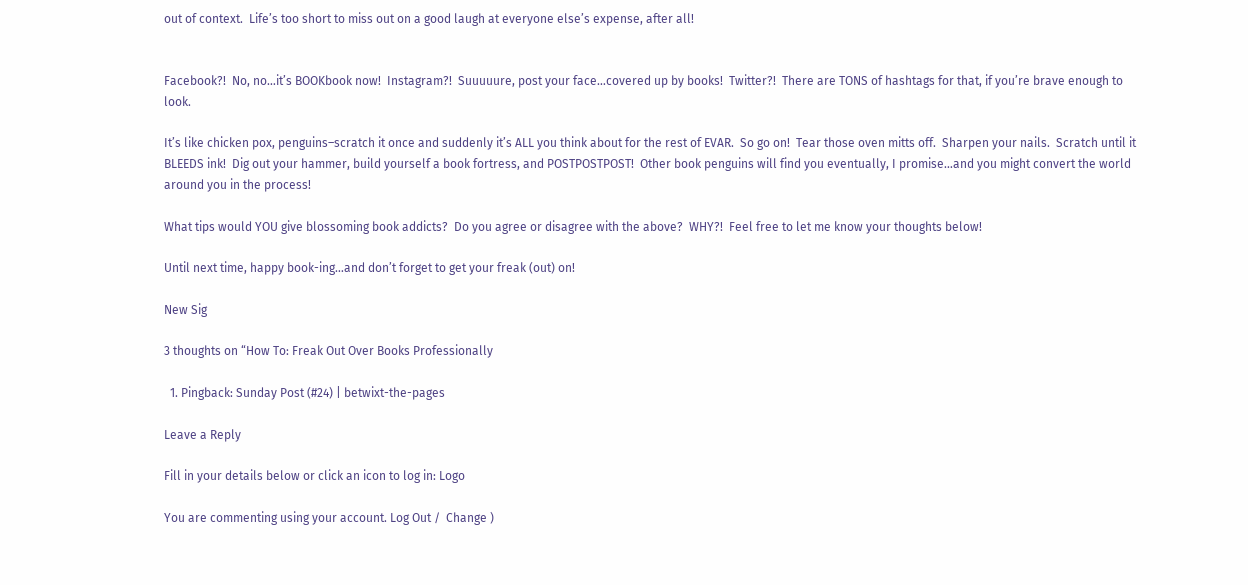out of context.  Life’s too short to miss out on a good laugh at everyone else’s expense, after all!


Facebook?!  No, no…it’s BOOKbook now!  Instagram?!  Suuuuure, post your face…covered up by books!  Twitter?!  There are TONS of hashtags for that, if you’re brave enough to look.

It’s like chicken pox, penguins–scratch it once and suddenly it’s ALL you think about for the rest of EVAR.  So go on!  Tear those oven mitts off.  Sharpen your nails.  Scratch until it BLEEDS ink!  Dig out your hammer, build yourself a book fortress, and POSTPOSTPOST!  Other book penguins will find you eventually, I promise…and you might convert the world around you in the process!

What tips would YOU give blossoming book addicts?  Do you agree or disagree with the above?  WHY?!  Feel free to let me know your thoughts below!

Until next time, happy book-ing…and don’t forget to get your freak (out) on!

New Sig

3 thoughts on “How To: Freak Out Over Books Professionally

  1. Pingback: Sunday Post (#24) | betwixt-the-pages

Leave a Reply

Fill in your details below or click an icon to log in: Logo

You are commenting using your account. Log Out /  Change )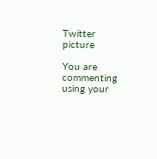Twitter picture

You are commenting using your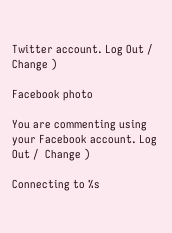Twitter account. Log Out /  Change )

Facebook photo

You are commenting using your Facebook account. Log Out /  Change )

Connecting to %s